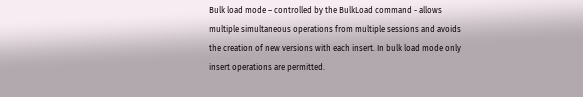Bulk load mode – controlled by the BulkLoad command - allows multiple simultaneous operations from multiple sessions and avoids the creation of new versions with each insert. In bulk load mode only insert operations are permitted.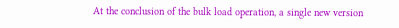At the conclusion of the bulk load operation, a single new version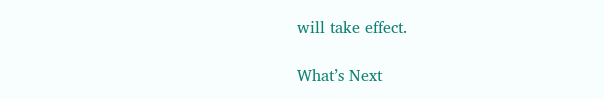will take effect.

What’s Next